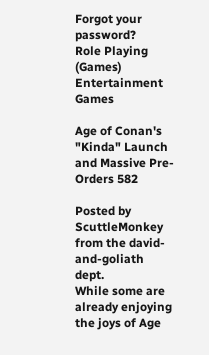Forgot your password?
Role Playing (Games) Entertainment Games

Age of Conan's "Kinda" Launch and Massive Pre-Orders 582

Posted by ScuttleMonkey
from the david-and-goliath dept.
While some are already enjoying the joys of Age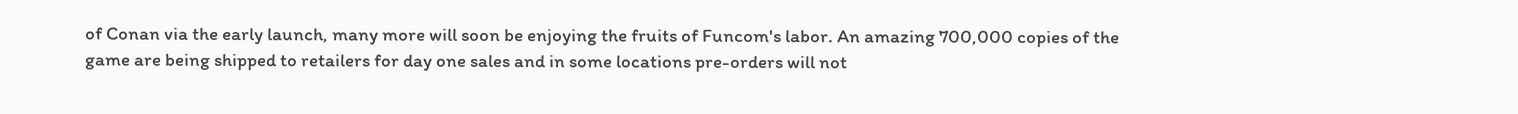of Conan via the early launch, many more will soon be enjoying the fruits of Funcom's labor. An amazing 700,000 copies of the game are being shipped to retailers for day one sales and in some locations pre-orders will not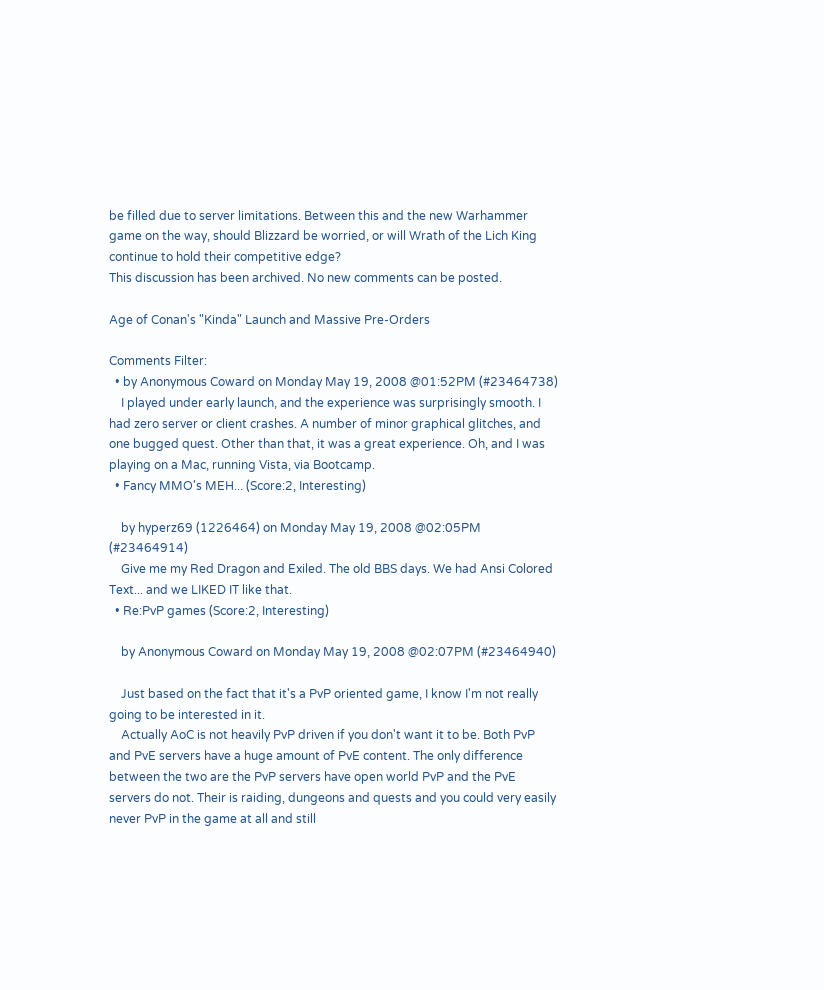be filled due to server limitations. Between this and the new Warhammer game on the way, should Blizzard be worried, or will Wrath of the Lich King continue to hold their competitive edge?
This discussion has been archived. No new comments can be posted.

Age of Conan's "Kinda" Launch and Massive Pre-Orders

Comments Filter:
  • by Anonymous Coward on Monday May 19, 2008 @01:52PM (#23464738)
    I played under early launch, and the experience was surprisingly smooth. I had zero server or client crashes. A number of minor graphical glitches, and one bugged quest. Other than that, it was a great experience. Oh, and I was playing on a Mac, running Vista, via Bootcamp.
  • Fancy MMO's MEH... (Score:2, Interesting)

    by hyperz69 (1226464) on Monday May 19, 2008 @02:05PM (#23464914)
    Give me my Red Dragon and Exiled. The old BBS days. We had Ansi Colored Text... and we LIKED IT like that.
  • Re:PvP games (Score:2, Interesting)

    by Anonymous Coward on Monday May 19, 2008 @02:07PM (#23464940)

    Just based on the fact that it's a PvP oriented game, I know I'm not really going to be interested in it.
    Actually AoC is not heavily PvP driven if you don't want it to be. Both PvP and PvE servers have a huge amount of PvE content. The only difference between the two are the PvP servers have open world PvP and the PvE servers do not. Their is raiding, dungeons and quests and you could very easily never PvP in the game at all and still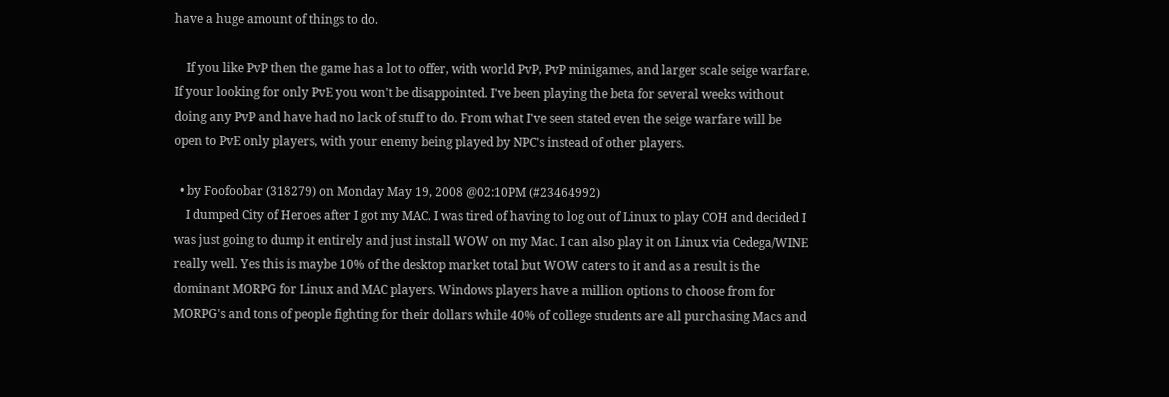have a huge amount of things to do.

    If you like PvP then the game has a lot to offer, with world PvP, PvP minigames, and larger scale seige warfare. If your looking for only PvE you won't be disappointed. I've been playing the beta for several weeks without doing any PvP and have had no lack of stuff to do. From what I've seen stated even the seige warfare will be open to PvE only players, with your enemy being played by NPC's instead of other players.

  • by Foofoobar (318279) on Monday May 19, 2008 @02:10PM (#23464992)
    I dumped City of Heroes after I got my MAC. I was tired of having to log out of Linux to play COH and decided I was just going to dump it entirely and just install WOW on my Mac. I can also play it on Linux via Cedega/WINE really well. Yes this is maybe 10% of the desktop market total but WOW caters to it and as a result is the dominant MORPG for Linux and MAC players. Windows players have a million options to choose from for MORPG's and tons of people fighting for their dollars while 40% of college students are all purchasing Macs and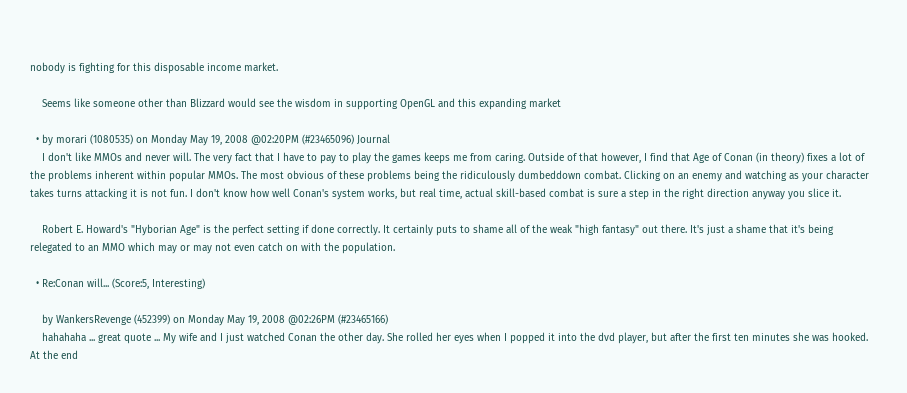nobody is fighting for this disposable income market.

    Seems like someone other than Blizzard would see the wisdom in supporting OpenGL and this expanding market

  • by morari (1080535) on Monday May 19, 2008 @02:20PM (#23465096) Journal
    I don't like MMOs and never will. The very fact that I have to pay to play the games keeps me from caring. Outside of that however, I find that Age of Conan (in theory) fixes a lot of the problems inherent within popular MMOs. The most obvious of these problems being the ridiculously dumbeddown combat. Clicking on an enemy and watching as your character takes turns attacking it is not fun. I don't know how well Conan's system works, but real time, actual skill-based combat is sure a step in the right direction anyway you slice it.

    Robert E. Howard's "Hyborian Age" is the perfect setting if done correctly. It certainly puts to shame all of the weak "high fantasy" out there. It's just a shame that it's being relegated to an MMO which may or may not even catch on with the population.

  • Re:Conan will... (Score:5, Interesting)

    by WankersRevenge (452399) on Monday May 19, 2008 @02:26PM (#23465166)
    hahahaha ... great quote ... My wife and I just watched Conan the other day. She rolled her eyes when I popped it into the dvd player, but after the first ten minutes she was hooked. At the end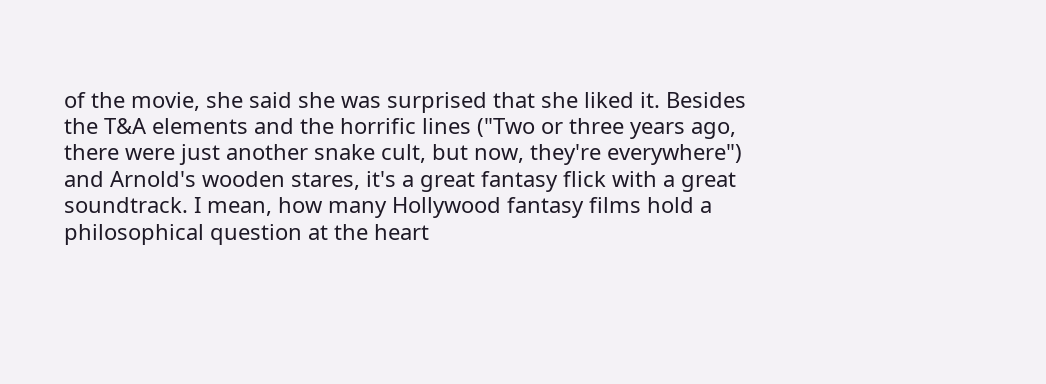of the movie, she said she was surprised that she liked it. Besides the T&A elements and the horrific lines ("Two or three years ago, there were just another snake cult, but now, they're everywhere") and Arnold's wooden stares, it's a great fantasy flick with a great soundtrack. I mean, how many Hollywood fantasy films hold a philosophical question at the heart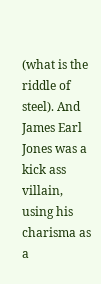(what is the riddle of steel). And James Earl Jones was a kick ass villain, using his charisma as a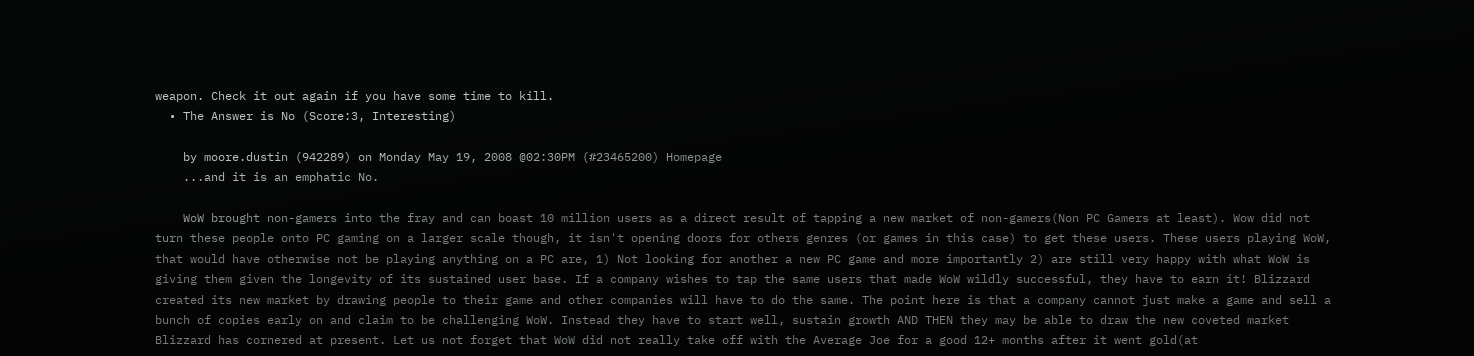weapon. Check it out again if you have some time to kill.
  • The Answer is No (Score:3, Interesting)

    by moore.dustin (942289) on Monday May 19, 2008 @02:30PM (#23465200) Homepage
    ...and it is an emphatic No.

    WoW brought non-gamers into the fray and can boast 10 million users as a direct result of tapping a new market of non-gamers(Non PC Gamers at least). Wow did not turn these people onto PC gaming on a larger scale though, it isn't opening doors for others genres (or games in this case) to get these users. These users playing WoW, that would have otherwise not be playing anything on a PC are, 1) Not looking for another a new PC game and more importantly 2) are still very happy with what WoW is giving them given the longevity of its sustained user base. If a company wishes to tap the same users that made WoW wildly successful, they have to earn it! Blizzard created its new market by drawing people to their game and other companies will have to do the same. The point here is that a company cannot just make a game and sell a bunch of copies early on and claim to be challenging WoW. Instead they have to start well, sustain growth AND THEN they may be able to draw the new coveted market Blizzard has cornered at present. Let us not forget that WoW did not really take off with the Average Joe for a good 12+ months after it went gold(at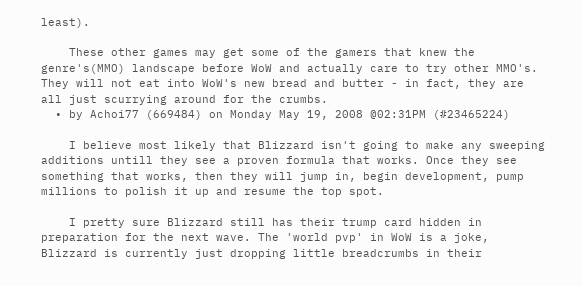least).

    These other games may get some of the gamers that knew the genre's(MMO) landscape before WoW and actually care to try other MMO's. They will not eat into WoW's new bread and butter - in fact, they are all just scurrying around for the crumbs.
  • by Achoi77 (669484) on Monday May 19, 2008 @02:31PM (#23465224)

    I believe most likely that Blizzard isn't going to make any sweeping additions untill they see a proven formula that works. Once they see something that works, then they will jump in, begin development, pump millions to polish it up and resume the top spot.

    I pretty sure Blizzard still has their trump card hidden in preparation for the next wave. The 'world pvp' in WoW is a joke, Blizzard is currently just dropping little breadcrumbs in their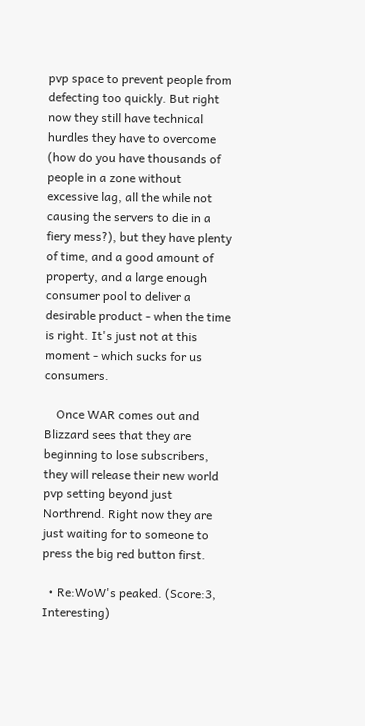pvp space to prevent people from defecting too quickly. But right now they still have technical hurdles they have to overcome (how do you have thousands of people in a zone without excessive lag, all the while not causing the servers to die in a fiery mess?), but they have plenty of time, and a good amount of property, and a large enough consumer pool to deliver a desirable product - when the time is right. It's just not at this moment - which sucks for us consumers.

    Once WAR comes out and Blizzard sees that they are beginning to lose subscribers, they will release their new world pvp setting beyond just Northrend. Right now they are just waiting for to someone to press the big red button first.

  • Re:WoW's peaked. (Score:3, Interesting)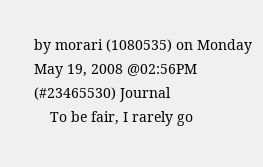by morari (1080535) on Monday May 19, 2008 @02:56PM (#23465530) Journal
    To be fair, I rarely go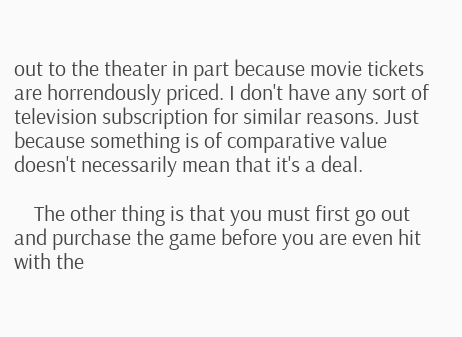out to the theater in part because movie tickets are horrendously priced. I don't have any sort of television subscription for similar reasons. Just because something is of comparative value doesn't necessarily mean that it's a deal.

    The other thing is that you must first go out and purchase the game before you are even hit with the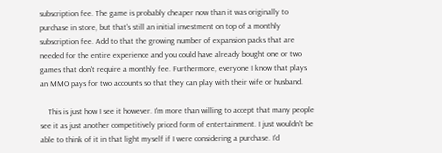subscription fee. The game is probably cheaper now than it was originally to purchase in store, but that's still an initial investment on top of a monthly subscription fee. Add to that the growing number of expansion packs that are needed for the entire experience and you could have already bought one or two games that don't require a monthly fee. Furthermore, everyone I know that plays an MMO pays for two accounts so that they can play with their wife or husband.

    This is just how I see it however. I'm more than willing to accept that many people see it as just another competitively priced form of entertainment. I just wouldn't be able to think of it in that light myself if I were considering a purchase. I'd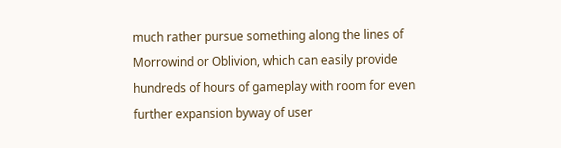much rather pursue something along the lines of Morrowind or Oblivion, which can easily provide hundreds of hours of gameplay with room for even further expansion byway of user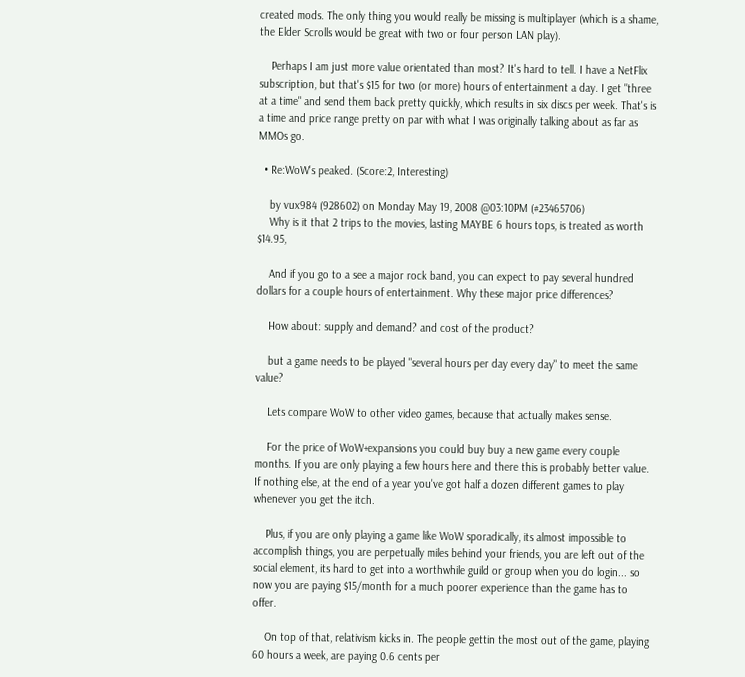created mods. The only thing you would really be missing is multiplayer (which is a shame, the Elder Scrolls would be great with two or four person LAN play).

    Perhaps I am just more value orientated than most? It's hard to tell. I have a NetFlix subscription, but that's $15 for two (or more) hours of entertainment a day. I get "three at a time" and send them back pretty quickly, which results in six discs per week. That's is a time and price range pretty on par with what I was originally talking about as far as MMOs go.

  • Re:WoW's peaked. (Score:2, Interesting)

    by vux984 (928602) on Monday May 19, 2008 @03:10PM (#23465706)
    Why is it that 2 trips to the movies, lasting MAYBE 6 hours tops, is treated as worth $14.95,

    And if you go to a see a major rock band, you can expect to pay several hundred dollars for a couple hours of entertainment. Why these major price differences?

    How about: supply and demand? and cost of the product?

    but a game needs to be played "several hours per day every day" to meet the same value?

    Lets compare WoW to other video games, because that actually makes sense.

    For the price of WoW+expansions you could buy buy a new game every couple months. If you are only playing a few hours here and there this is probably better value. If nothing else, at the end of a year you've got half a dozen different games to play whenever you get the itch.

    Plus, if you are only playing a game like WoW sporadically, its almost impossible to accomplish things, you are perpetually miles behind your friends, you are left out of the social element, its hard to get into a worthwhile guild or group when you do login... so now you are paying $15/month for a much poorer experience than the game has to offer.

    On top of that, relativism kicks in. The people gettin the most out of the game, playing 60 hours a week, are paying 0.6 cents per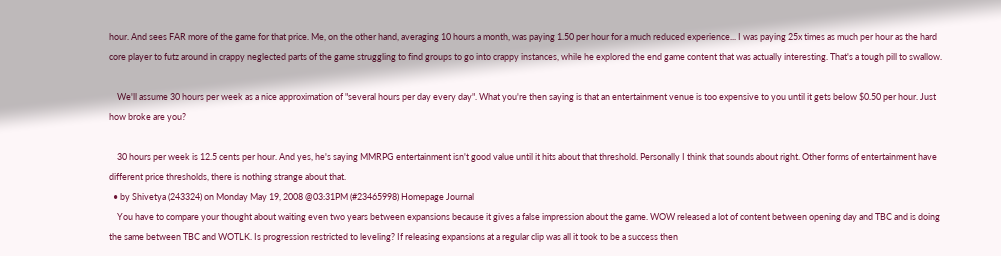hour. And sees FAR more of the game for that price. Me, on the other hand, averaging 10 hours a month, was paying 1.50 per hour for a much reduced experience... I was paying 25x times as much per hour as the hard core player to futz around in crappy neglected parts of the game struggling to find groups to go into crappy instances, while he explored the end game content that was actually interesting. That's a tough pill to swallow.

    We'll assume 30 hours per week as a nice approximation of "several hours per day every day". What you're then saying is that an entertainment venue is too expensive to you until it gets below $0.50 per hour. Just how broke are you?

    30 hours per week is 12.5 cents per hour. And yes, he's saying MMRPG entertainment isn't good value until it hits about that threshold. Personally I think that sounds about right. Other forms of entertainment have different price thresholds, there is nothing strange about that.
  • by Shivetya (243324) on Monday May 19, 2008 @03:31PM (#23465998) Homepage Journal
    You have to compare your thought about waiting even two years between expansions because it gives a false impression about the game. WOW released a lot of content between opening day and TBC and is doing the same between TBC and WOTLK. Is progression restricted to leveling? If releasing expansions at a regular clip was all it took to be a success then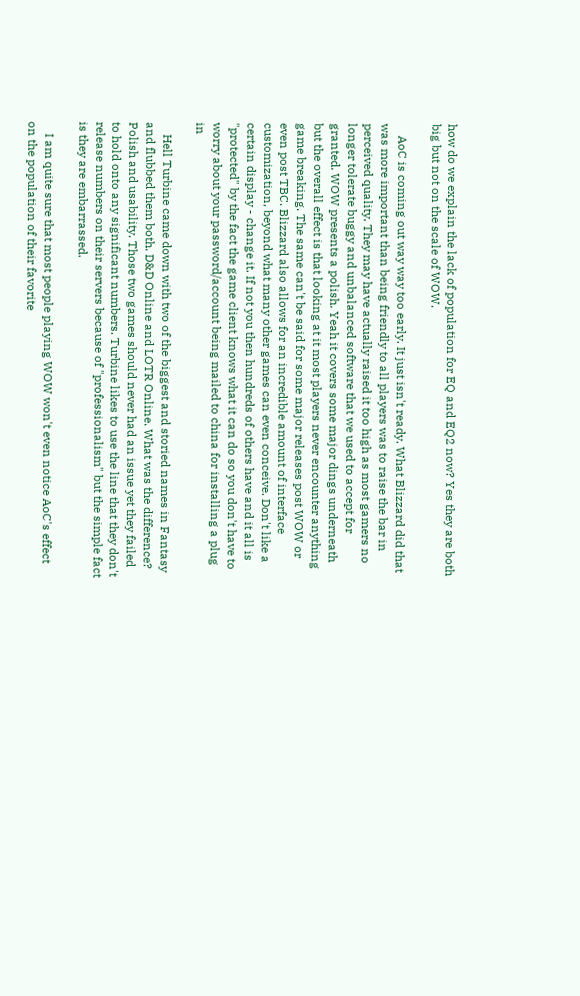how do we explain the lack of population for EQ and EQ2 now? Yes they are both big but not on the scale of WOW.

    AoC is coming out way way too early. It just isn't ready. What Blizzard did that was more important than being friendly to all players was to raise the bar in perceived quality. They may have actually raised it too high as most gamers no longer tolerate buggy and unbalanced software that we used to accept for granted. WOW presents a polish. Yeah it covers some major dings underneath but the overall effect is that looking at it most players never encounter anything game breaking. The same can't be said for some major releases post WOW or even post TBC. Blizzard also allows for an incredible amount of interface customization, beyond what many other games can even conceive. Don't like a certain display - change it. If not you then hundreds of others have and it all is "protected" by the fact the game client knows what it can do so you don't have to worry about your password/account being mailed to china for installing a plug in

    Hell Turbine came down with two of the biggest and storied names in Fantasy and flubbed them both. D&D Online and LOTR Online. What was the difference? Polish and usability. Those two games should never had an issue yet they failed to hold onto any significant numbers. Turbine likes to use the line that they don't release numbers on their servers because of "professionalism" but the simple fact is they are embarrassed.

    I am quite sure that most people playing WOW won't even notice AoC's effect on the population of their favorite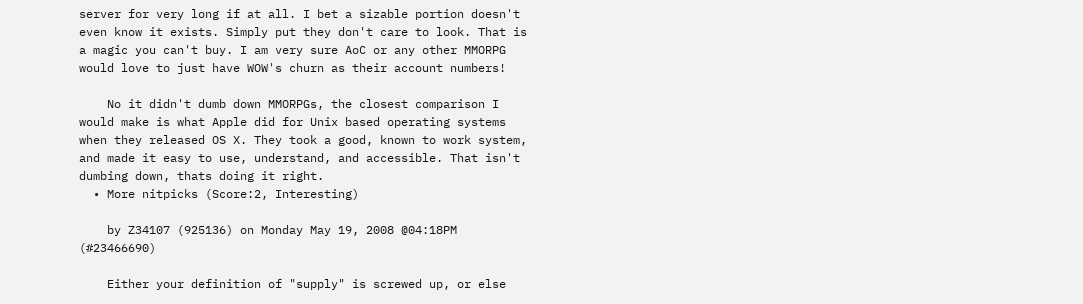server for very long if at all. I bet a sizable portion doesn't even know it exists. Simply put they don't care to look. That is a magic you can't buy. I am very sure AoC or any other MMORPG would love to just have WOW's churn as their account numbers!

    No it didn't dumb down MMORPGs, the closest comparison I would make is what Apple did for Unix based operating systems when they released OS X. They took a good, known to work system, and made it easy to use, understand, and accessible. That isn't dumbing down, thats doing it right.
  • More nitpicks (Score:2, Interesting)

    by Z34107 (925136) on Monday May 19, 2008 @04:18PM (#23466690)

    Either your definition of "supply" is screwed up, or else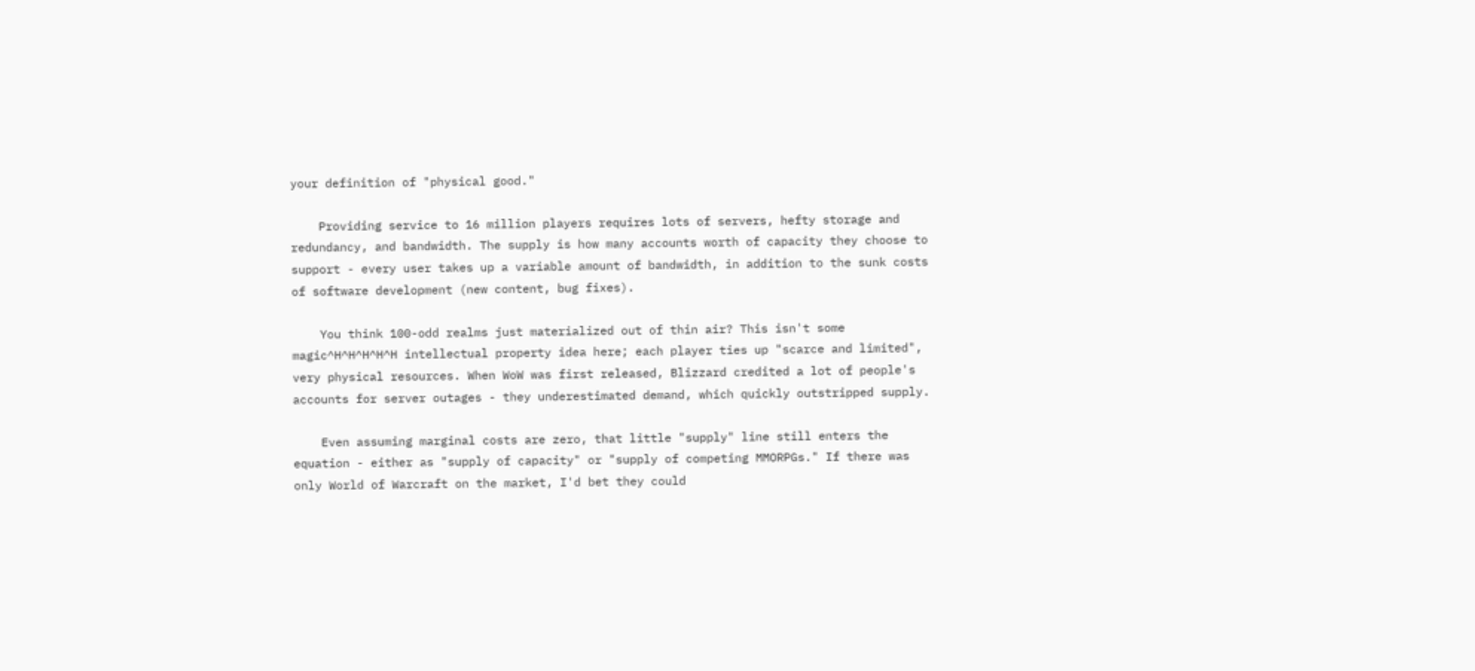your definition of "physical good."

    Providing service to 16 million players requires lots of servers, hefty storage and redundancy, and bandwidth. The supply is how many accounts worth of capacity they choose to support - every user takes up a variable amount of bandwidth, in addition to the sunk costs of software development (new content, bug fixes).

    You think 100-odd realms just materialized out of thin air? This isn't some magic^H^H^H^H^H intellectual property idea here; each player ties up "scarce and limited", very physical resources. When WoW was first released, Blizzard credited a lot of people's accounts for server outages - they underestimated demand, which quickly outstripped supply.

    Even assuming marginal costs are zero, that little "supply" line still enters the equation - either as "supply of capacity" or "supply of competing MMORPGs." If there was only World of Warcraft on the market, I'd bet they could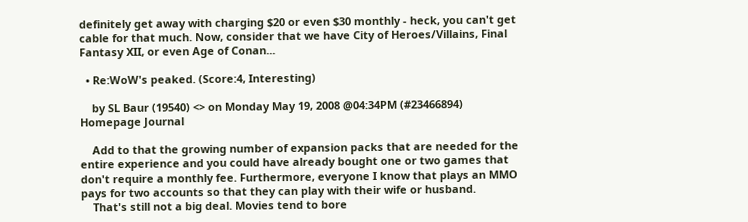definitely get away with charging $20 or even $30 monthly - heck, you can't get cable for that much. Now, consider that we have City of Heroes/Villains, Final Fantasy XII, or even Age of Conan...

  • Re:WoW's peaked. (Score:4, Interesting)

    by SL Baur (19540) <> on Monday May 19, 2008 @04:34PM (#23466894) Homepage Journal

    Add to that the growing number of expansion packs that are needed for the entire experience and you could have already bought one or two games that don't require a monthly fee. Furthermore, everyone I know that plays an MMO pays for two accounts so that they can play with their wife or husband.
    That's still not a big deal. Movies tend to bore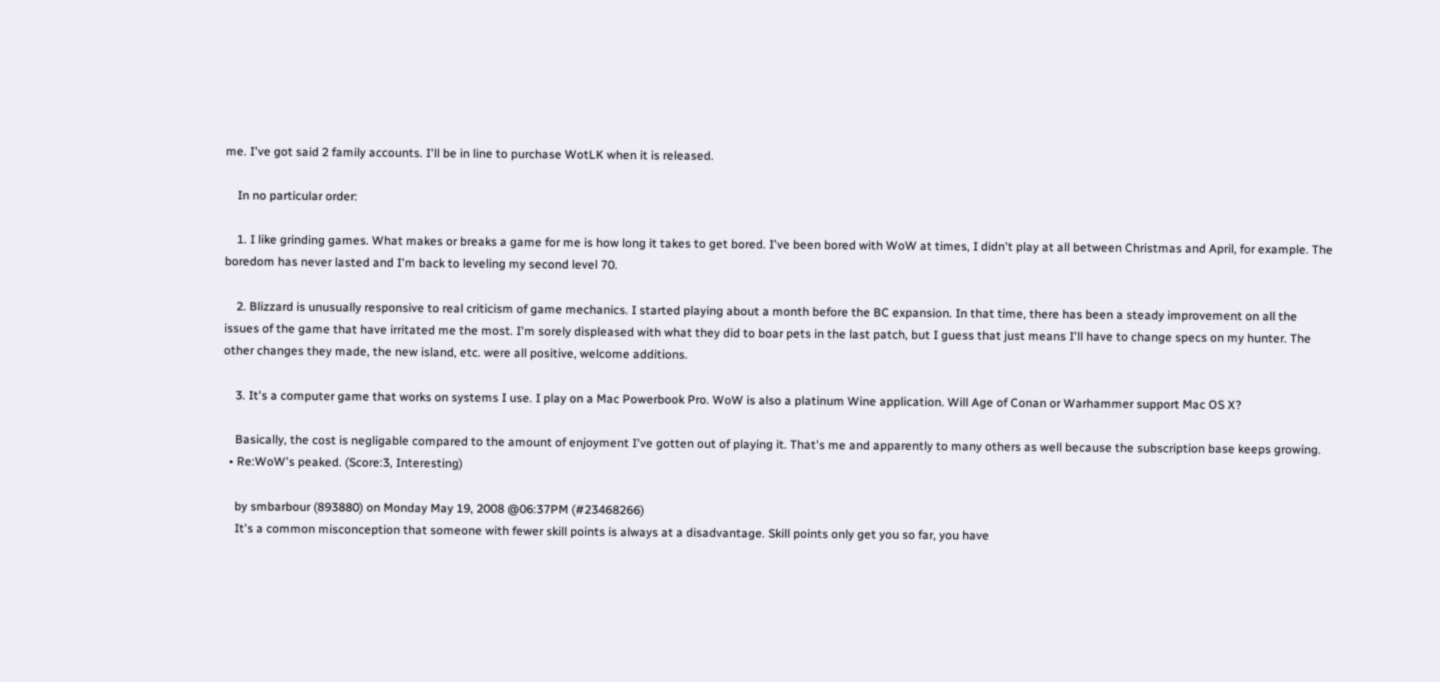me. I've got said 2 family accounts. I'll be in line to purchase WotLK when it is released.

    In no particular order:

    1. I like grinding games. What makes or breaks a game for me is how long it takes to get bored. I've been bored with WoW at times, I didn't play at all between Christmas and April, for example. The boredom has never lasted and I'm back to leveling my second level 70.

    2. Blizzard is unusually responsive to real criticism of game mechanics. I started playing about a month before the BC expansion. In that time, there has been a steady improvement on all the issues of the game that have irritated me the most. I'm sorely displeased with what they did to boar pets in the last patch, but I guess that just means I'll have to change specs on my hunter. The other changes they made, the new island, etc. were all positive, welcome additions.

    3. It's a computer game that works on systems I use. I play on a Mac Powerbook Pro. WoW is also a platinum Wine application. Will Age of Conan or Warhammer support Mac OS X?

    Basically, the cost is negligable compared to the amount of enjoyment I've gotten out of playing it. That's me and apparently to many others as well because the subscription base keeps growing.
  • Re:WoW's peaked. (Score:3, Interesting)

    by smbarbour (893880) on Monday May 19, 2008 @06:37PM (#23468266)
    It's a common misconception that someone with fewer skill points is always at a disadvantage. Skill points only get you so far, you have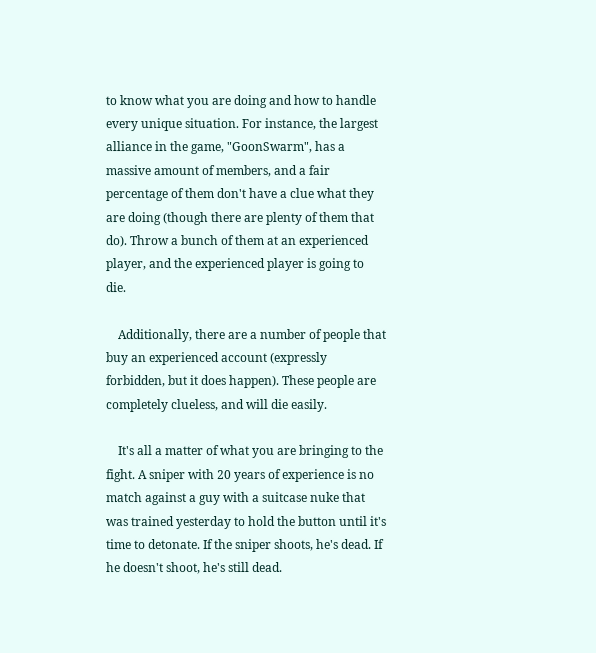to know what you are doing and how to handle every unique situation. For instance, the largest alliance in the game, "GoonSwarm", has a massive amount of members, and a fair percentage of them don't have a clue what they are doing (though there are plenty of them that do). Throw a bunch of them at an experienced player, and the experienced player is going to die.

    Additionally, there are a number of people that buy an experienced account (expressly forbidden, but it does happen). These people are completely clueless, and will die easily.

    It's all a matter of what you are bringing to the fight. A sniper with 20 years of experience is no match against a guy with a suitcase nuke that was trained yesterday to hold the button until it's time to detonate. If the sniper shoots, he's dead. If he doesn't shoot, he's still dead.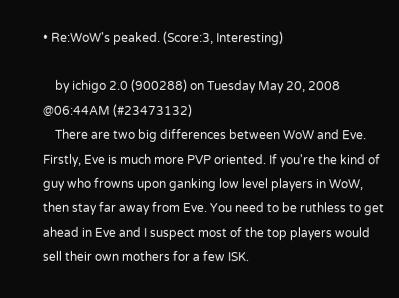• Re:WoW's peaked. (Score:3, Interesting)

    by ichigo 2.0 (900288) on Tuesday May 20, 2008 @06:44AM (#23473132)
    There are two big differences between WoW and Eve. Firstly, Eve is much more PVP oriented. If you're the kind of guy who frowns upon ganking low level players in WoW, then stay far away from Eve. You need to be ruthless to get ahead in Eve and I suspect most of the top players would sell their own mothers for a few ISK.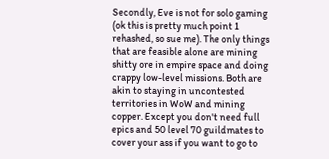Secondly, Eve is not for solo gaming (ok this is pretty much point 1 rehashed, so sue me). The only things that are feasible alone are mining shitty ore in empire space and doing crappy low-level missions. Both are akin to staying in uncontested territories in WoW and mining copper. Except you don't need full epics and 50 level 70 guildmates to cover your ass if you want to go to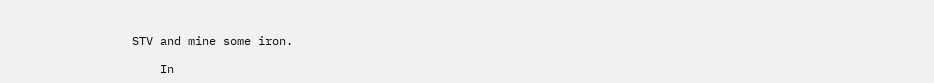STV and mine some iron.

    In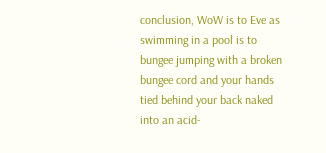conclusion, WoW is to Eve as swimming in a pool is to bungee jumping with a broken bungee cord and your hands tied behind your back naked into an acid-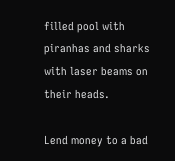filled pool with piranhas and sharks with laser beams on their heads.

Lend money to a bad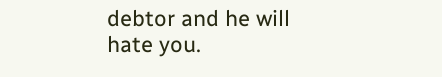debtor and he will hate you.